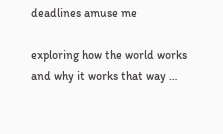deadlines amuse me

exploring how the world works and why it works that way …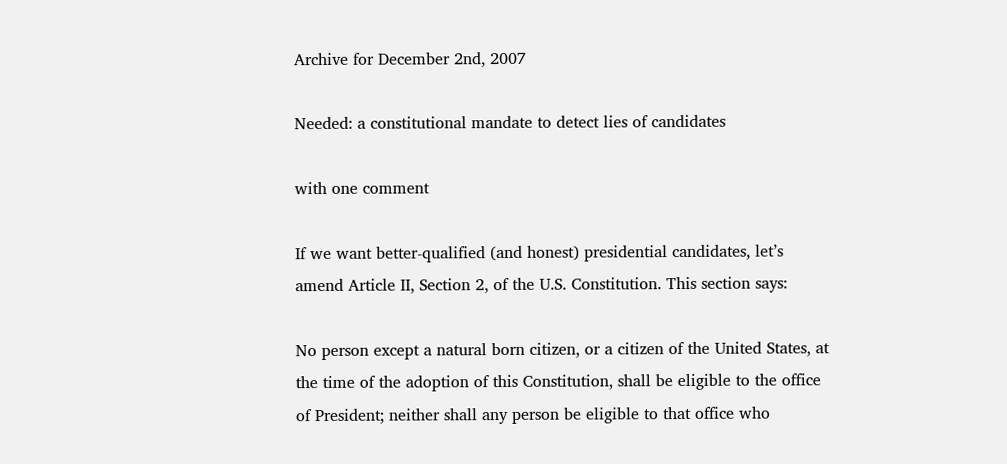Archive for December 2nd, 2007

Needed: a constitutional mandate to detect lies of candidates

with one comment

If we want better-qualified (and honest) presidential candidates, let’s amend Article II, Section 2, of the U.S. Constitution. This section says:

No person except a natural born citizen, or a citizen of the United States, at the time of the adoption of this Constitution, shall be eligible to the office of President; neither shall any person be eligible to that office who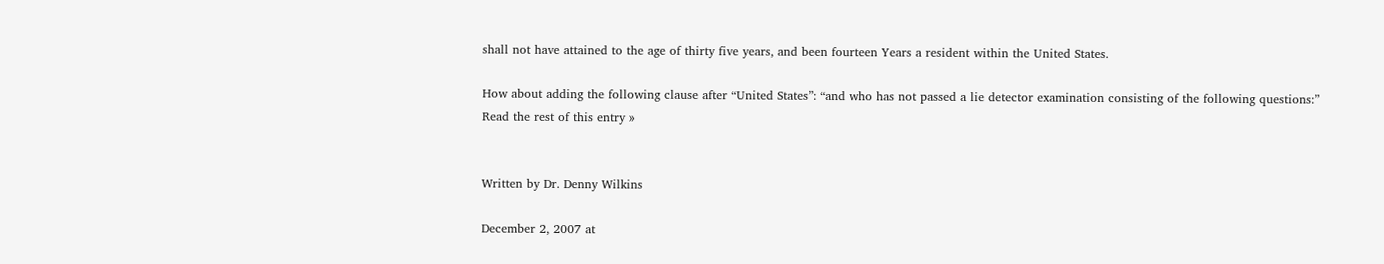shall not have attained to the age of thirty five years, and been fourteen Years a resident within the United States.

How about adding the following clause after “United States”: “and who has not passed a lie detector examination consisting of the following questions:”
Read the rest of this entry »


Written by Dr. Denny Wilkins

December 2, 2007 at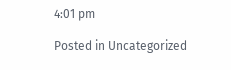4:01 pm

Posted in Uncategorized